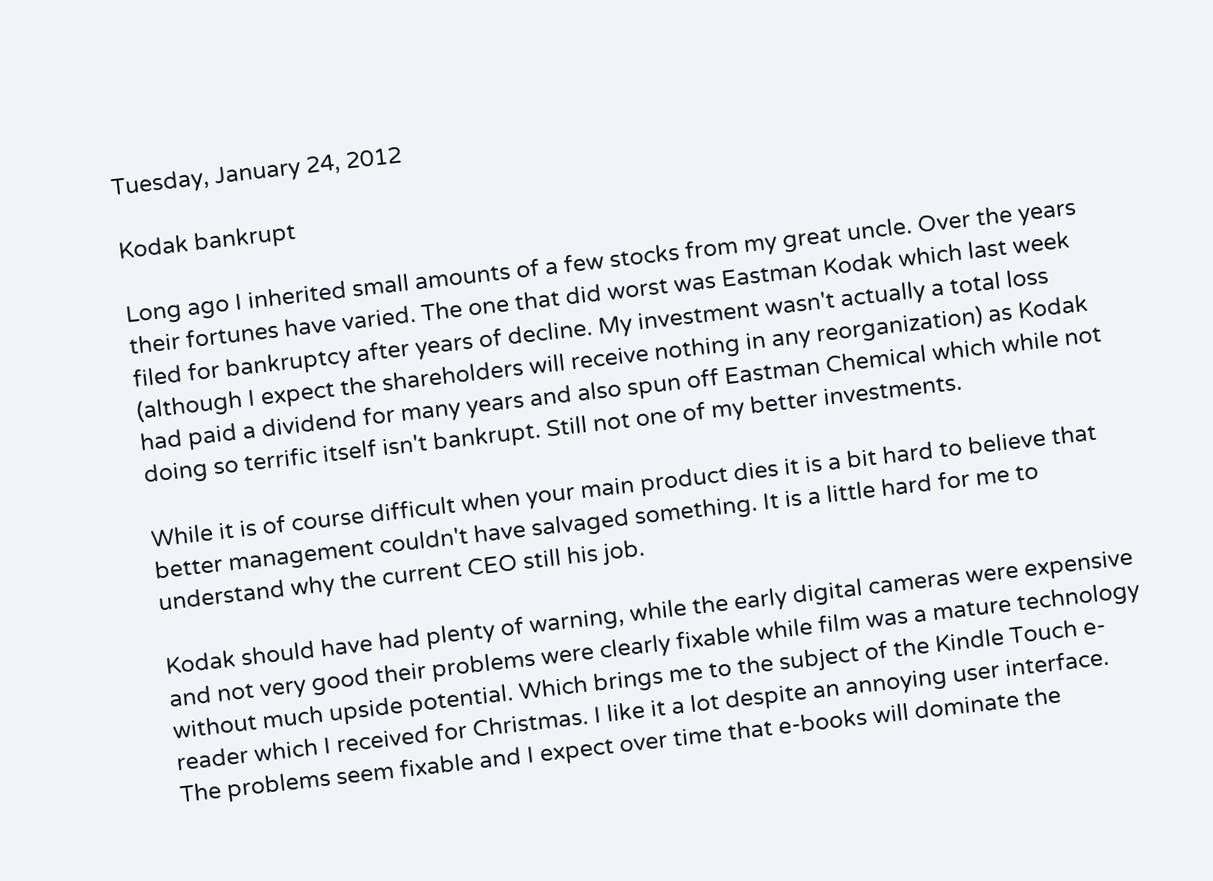Tuesday, January 24, 2012

Kodak bankrupt

Long ago I inherited small amounts of a few stocks from my great uncle. Over the years their fortunes have varied. The one that did worst was Eastman Kodak which last week filed for bankruptcy after years of decline. My investment wasn't actually a total loss (although I expect the shareholders will receive nothing in any reorganization) as Kodak had paid a dividend for many years and also spun off Eastman Chemical which while not doing so terrific itself isn't bankrupt. Still not one of my better investments.

While it is of course difficult when your main product dies it is a bit hard to believe that better management couldn't have salvaged something. It is a little hard for me to understand why the current CEO still his job.

Kodak should have had plenty of warning, while the early digital cameras were expensive and not very good their problems were clearly fixable while film was a mature technology without much upside potential. Which brings me to the subject of the Kindle Touch e-reader which I received for Christmas. I like it a lot despite an annoying user interface. The problems seem fixable and I expect over time that e-books will dominate the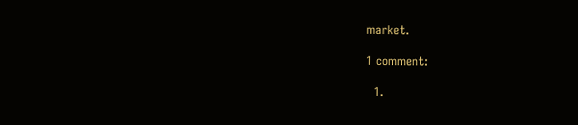market.

1 comment:

  1.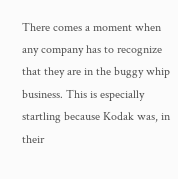There comes a moment when any company has to recognize that they are in the buggy whip business. This is especially startling because Kodak was, in their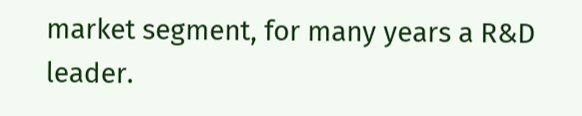market segment, for many years a R&D leader.